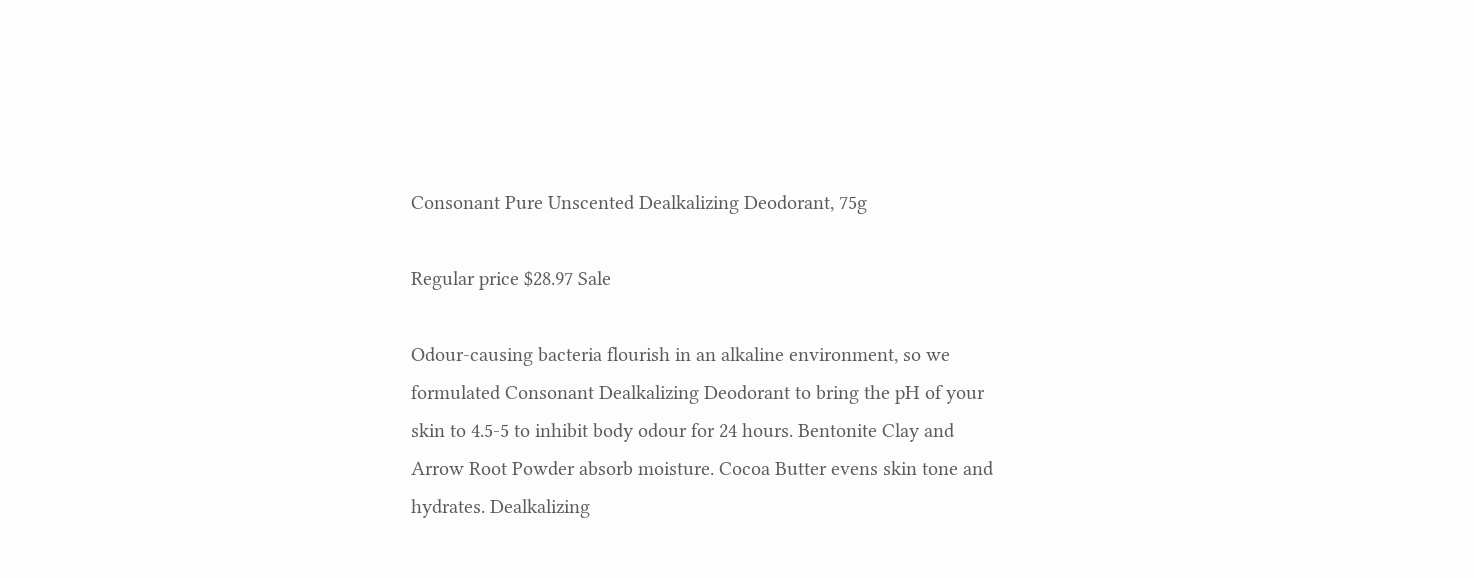Consonant Pure Unscented Dealkalizing Deodorant, 75g

Regular price $28.97 Sale

Odour-causing bacteria flourish in an alkaline environment, so we formulated Consonant Dealkalizing Deodorant to bring the pH of your skin to 4.5-5 to inhibit body odour for 24 hours. Bentonite Clay and Arrow Root Powder absorb moisture. Cocoa Butter evens skin tone and hydrates. Dealkalizing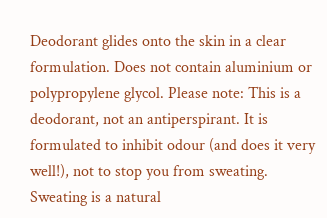Deodorant glides onto the skin in a clear formulation. Does not contain aluminium or polypropylene glycol. Please note: This is a deodorant, not an antiperspirant. It is formulated to inhibit odour (and does it very well!), not to stop you from sweating. Sweating is a natural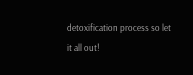detoxification process so let it all out!